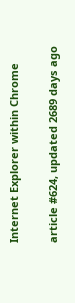Internet Explorer within Chrome

article #624, updated 2689 days ago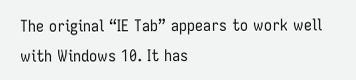The original “IE Tab” appears to work well with Windows 10. It has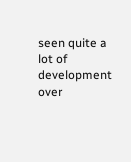seen quite a lot of development over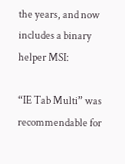the years, and now includes a binary helper MSI:

“IE Tab Multi” was recommendable for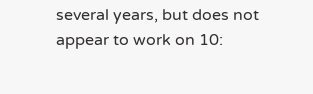several years, but does not appear to work on 10: